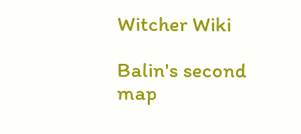Witcher Wiki

Balin's second map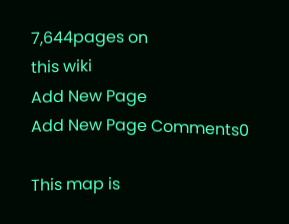7,644pages on
this wiki
Add New Page
Add New Page Comments0

This map is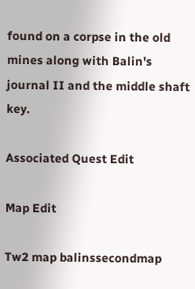found on a corpse in the old mines along with Balin's journal II and the middle shaft key.

Associated Quest Edit

Map Edit

Tw2 map balinssecondmap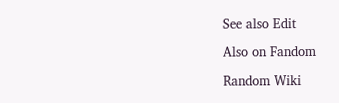See also Edit

Also on Fandom

Random Wiki